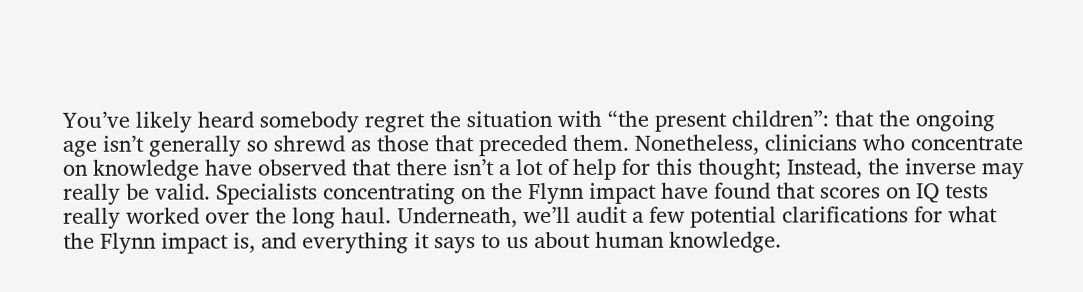You’ve likely heard somebody regret the situation with “the present children”: that the ongoing age isn’t generally so shrewd as those that preceded them. Nonetheless, clinicians who concentrate on knowledge have observed that there isn’t a lot of help for this thought; Instead, the inverse may really be valid. Specialists concentrating on the Flynn impact have found that scores on IQ tests really worked over the long haul. Underneath, we’ll audit a few potential clarifications for what the Flynn impact is, and everything it says to us about human knowledge.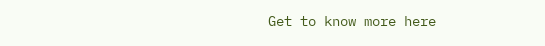Get to know more here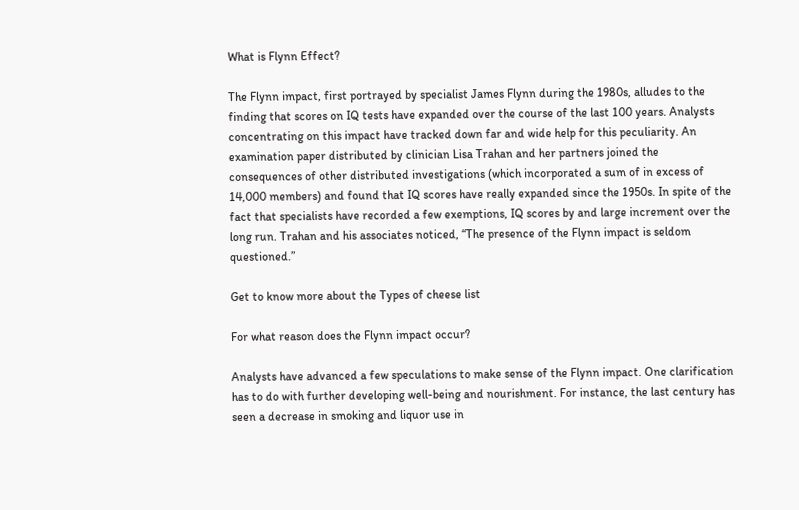What is Flynn Effect?

The Flynn impact, first portrayed by specialist James Flynn during the 1980s, alludes to the finding that scores on IQ tests have expanded over the course of the last 100 years. Analysts concentrating on this impact have tracked down far and wide help for this peculiarity. An examination paper distributed by clinician Lisa Trahan and her partners joined the consequences of other distributed investigations (which incorporated a sum of in excess of 14,000 members) and found that IQ scores have really expanded since the 1950s. In spite of the fact that specialists have recorded a few exemptions, IQ scores by and large increment over the long run. Trahan and his associates noticed, “The presence of the Flynn impact is seldom questioned.”

Get to know more about the Types of cheese list

For what reason does the Flynn impact occur?

Analysts have advanced a few speculations to make sense of the Flynn impact. One clarification has to do with further developing well-being and nourishment. For instance, the last century has seen a decrease in smoking and liquor use in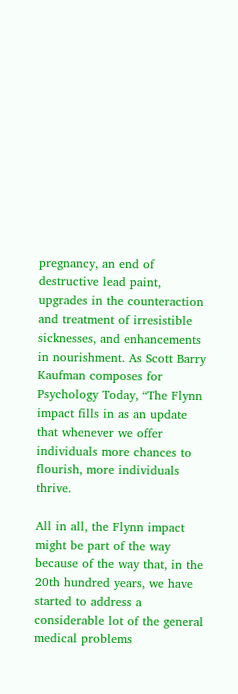pregnancy, an end of destructive lead paint, upgrades in the counteraction and treatment of irresistible sicknesses, and enhancements in nourishment. As Scott Barry Kaufman composes for Psychology Today, “The Flynn impact fills in as an update that whenever we offer individuals more chances to flourish, more individuals thrive.

All in all, the Flynn impact might be part of the way because of the way that, in the 20th hundred years, we have started to address a considerable lot of the general medical problems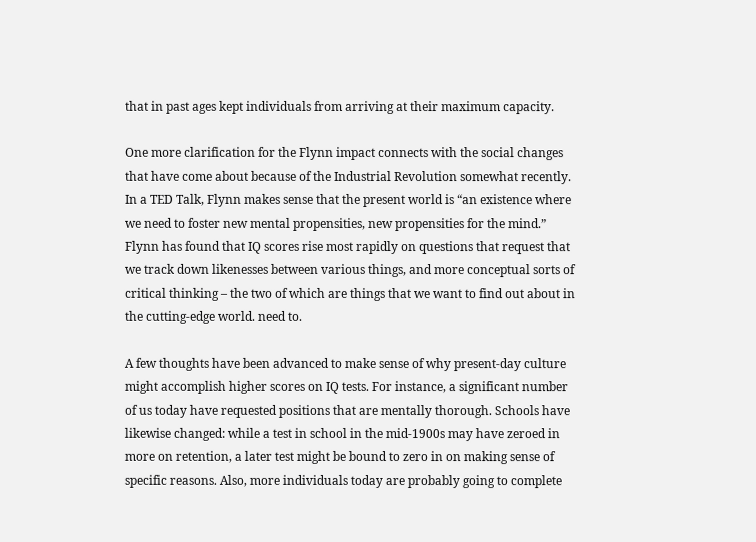that in past ages kept individuals from arriving at their maximum capacity.

One more clarification for the Flynn impact connects with the social changes that have come about because of the Industrial Revolution somewhat recently. In a TED Talk, Flynn makes sense that the present world is “an existence where we need to foster new mental propensities, new propensities for the mind.” Flynn has found that IQ scores rise most rapidly on questions that request that we track down likenesses between various things, and more conceptual sorts of critical thinking – the two of which are things that we want to find out about in the cutting-edge world. need to.

A few thoughts have been advanced to make sense of why present-day culture might accomplish higher scores on IQ tests. For instance, a significant number of us today have requested positions that are mentally thorough. Schools have likewise changed: while a test in school in the mid-1900s may have zeroed in more on retention, a later test might be bound to zero in on making sense of specific reasons. Also, more individuals today are probably going to complete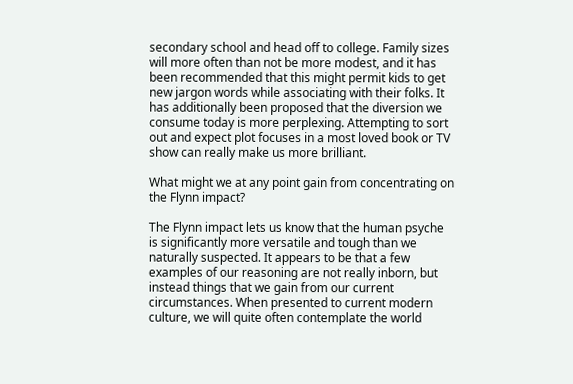secondary school and head off to college. Family sizes will more often than not be more modest, and it has been recommended that this might permit kids to get new jargon words while associating with their folks. It has additionally been proposed that the diversion we consume today is more perplexing. Attempting to sort out and expect plot focuses in a most loved book or TV show can really make us more brilliant.

What might we at any point gain from concentrating on the Flynn impact?

The Flynn impact lets us know that the human psyche is significantly more versatile and tough than we naturally suspected. It appears to be that a few examples of our reasoning are not really inborn, but instead things that we gain from our current circumstances. When presented to current modern culture, we will quite often contemplate the world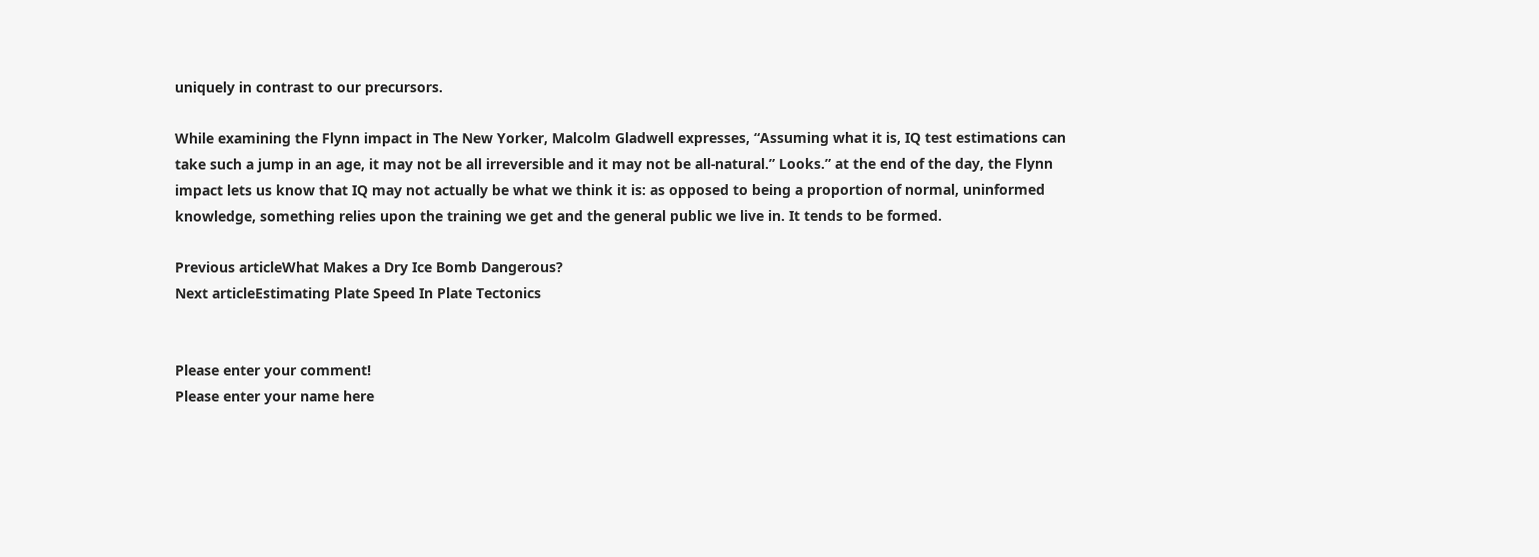uniquely in contrast to our precursors.

While examining the Flynn impact in The New Yorker, Malcolm Gladwell expresses, “Assuming what it is, IQ test estimations can take such a jump in an age, it may not be all irreversible and it may not be all-natural.” Looks.” at the end of the day, the Flynn impact lets us know that IQ may not actually be what we think it is: as opposed to being a proportion of normal, uninformed knowledge, something relies upon the training we get and the general public we live in. It tends to be formed.

Previous articleWhat Makes a Dry Ice Bomb Dangerous?
Next articleEstimating Plate Speed In Plate Tectonics


Please enter your comment!
Please enter your name here